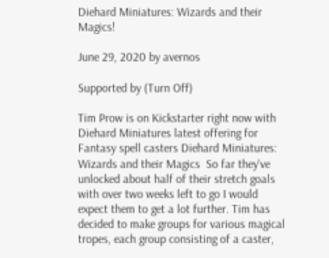Diehard Miniatures: Wizards and their Magics!

June 29, 2020 by avernos

Supported by (Turn Off)

Tim Prow is on Kickstarter right now with Diehard Miniatures latest offering for Fantasy spell casters Diehard Miniatures: Wizards and their Magics  So far they've unlocked about half of their stretch goals with over two weeks left to go I would expect them to get a lot further. Tim has decided to make groups for various magical tropes, each group consisting of a caster,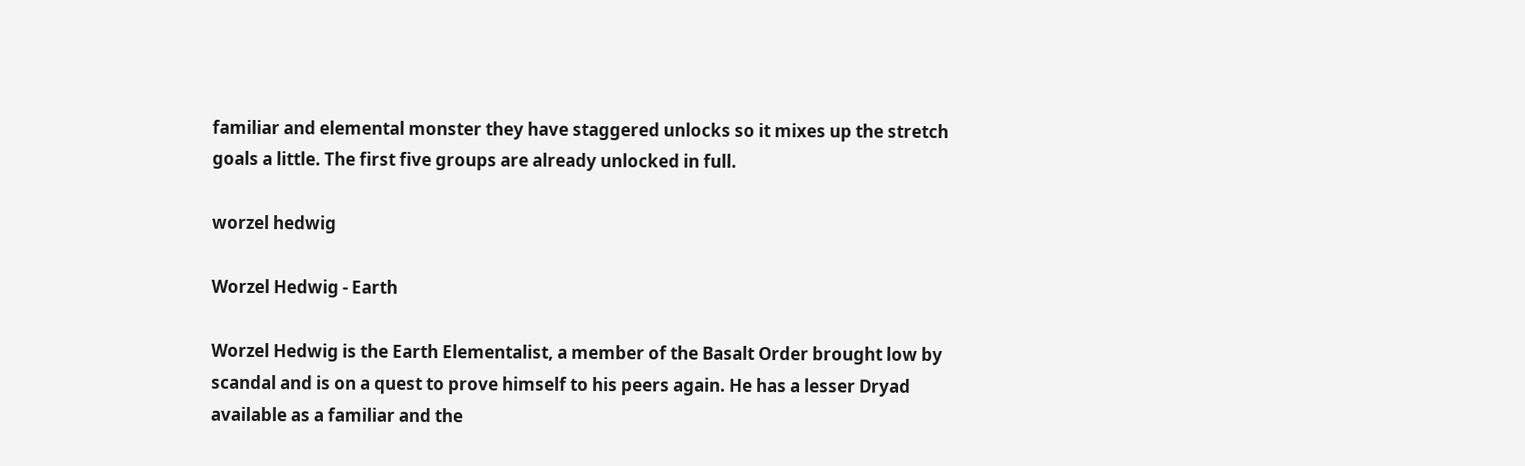familiar and elemental monster they have staggered unlocks so it mixes up the stretch goals a little. The first five groups are already unlocked in full.

worzel hedwig

Worzel Hedwig - Earth

Worzel Hedwig is the Earth Elementalist, a member of the Basalt Order brought low by scandal and is on a quest to prove himself to his peers again. He has a lesser Dryad available as a familiar and the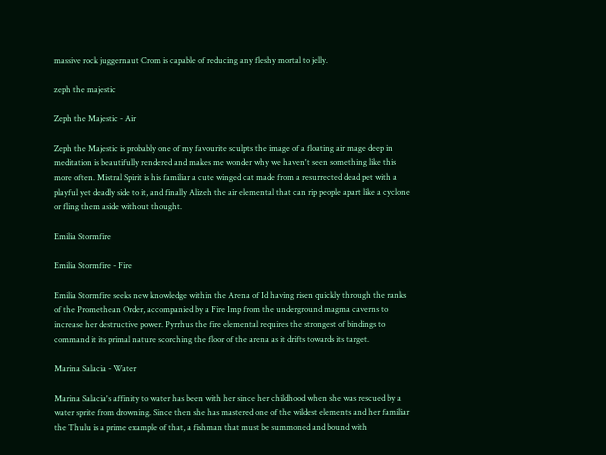massive rock juggernaut Crom is capable of reducing any fleshy mortal to jelly.

zeph the majestic

Zeph the Majestic - Air

Zeph the Majestic is probably one of my favourite sculpts the image of a floating air mage deep in meditation is beautifully rendered and makes me wonder why we haven't seen something like this more often. Mistral Spirit is his familiar a cute winged cat made from a resurrected dead pet with a playful yet deadly side to it, and finally Alizeh the air elemental that can rip people apart like a cyclone or fling them aside without thought.

Emilia Stormfire

Emilia Stormfire - Fire

Emilia Stormfire seeks new knowledge within the Arena of Id having risen quickly through the ranks of the Promethean Order, accompanied by a Fire Imp from the underground magma caverns to increase her destructive power. Pyrrhus the fire elemental requires the strongest of bindings to command it its primal nature scorching the floor of the arena as it drifts towards its target.

Marina Salacia - Water

Marina Salacia's affinity to water has been with her since her childhood when she was rescued by a water sprite from drowning. Since then she has mastered one of the wildest elements and her familiar the Thulu is a prime example of that, a fishman that must be summoned and bound with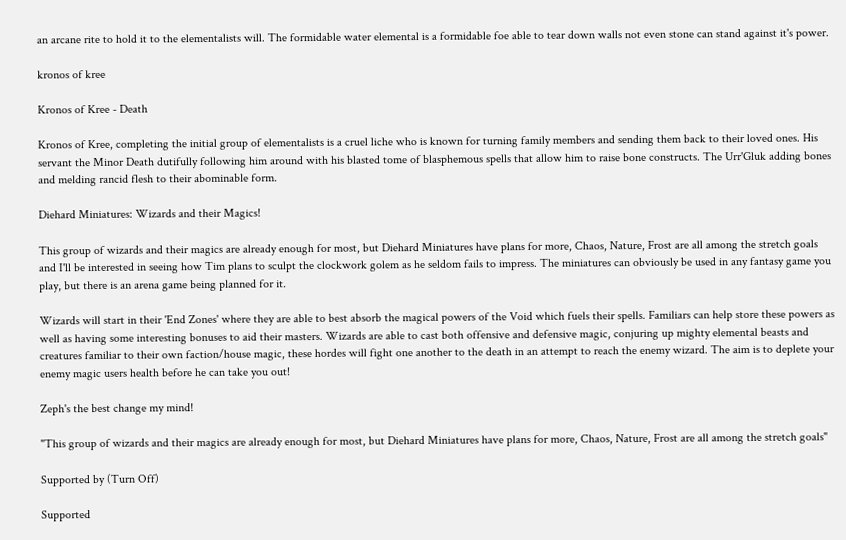an arcane rite to hold it to the elementalists will. The formidable water elemental is a formidable foe able to tear down walls not even stone can stand against it's power.

kronos of kree

Kronos of Kree - Death

Kronos of Kree, completing the initial group of elementalists is a cruel liche who is known for turning family members and sending them back to their loved ones. His servant the Minor Death dutifully following him around with his blasted tome of blasphemous spells that allow him to raise bone constructs. The Urr'Gluk adding bones and melding rancid flesh to their abominable form.

Diehard Miniatures: Wizards and their Magics!

This group of wizards and their magics are already enough for most, but Diehard Miniatures have plans for more, Chaos, Nature, Frost are all among the stretch goals and I'll be interested in seeing how Tim plans to sculpt the clockwork golem as he seldom fails to impress. The miniatures can obviously be used in any fantasy game you play, but there is an arena game being planned for it.

Wizards will start in their 'End Zones' where they are able to best absorb the magical powers of the Void which fuels their spells. Familiars can help store these powers as well as having some interesting bonuses to aid their masters. Wizards are able to cast both offensive and defensive magic, conjuring up mighty elemental beasts and creatures familiar to their own faction/house magic, these hordes will fight one another to the death in an attempt to reach the enemy wizard. The aim is to deplete your enemy magic users health before he can take you out!

Zeph's the best change my mind!

"This group of wizards and their magics are already enough for most, but Diehard Miniatures have plans for more, Chaos, Nature, Frost are all among the stretch goals"

Supported by (Turn Off)

Supported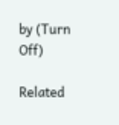by (Turn Off)

Related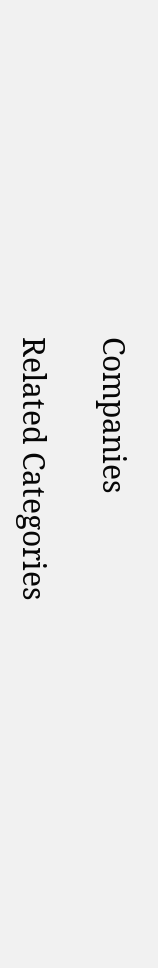Companies

Related Categories